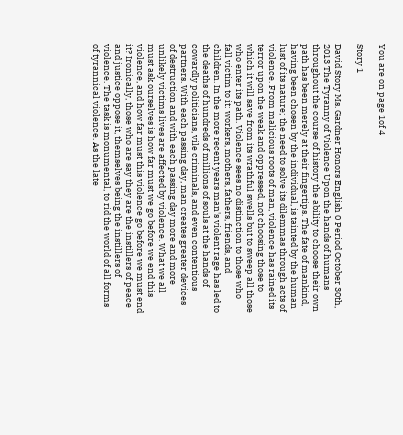You are on page 1of 4

Story 1

David Story Ms. Gardner Honors English 0 Period October 30th, 2013 The Tyranny of Violence Upon the hands of humans throughout the course of history the ability to choose their own path has been merely at their fingertips. The fate of mankind, having been chosen by the individual, is tainted by the human lust of its nature; the need to solve its dilemmas through acts of violence. From malicious roots of man, violence has rained its terror upon the weak and oppressed, not choosing those to which it will save from its wrathful swells but to sweep all those who enter its path. Violence sees no distinction to those who fall victim to it: workers, mothers, fathers, friends, and children. In the more recent years man's violent rage has led to the deaths of hundreds of millions of souls at the hands of cowardly politicians, vile criminals, and even contentious partners. With each passing day, man creates greater devices of destruction and with each passing day more and more unlikely victims lives are affected by violence. What we all must ask ourselves is how far must we go before we end this violence, and how far must this violence go before we must end it? Ironically, those who are say they are the instillers of peace and justice oppose it, themselves being the instillers of violence. The task is monumental, to rid the world of all forms of tyrannical violence. As the late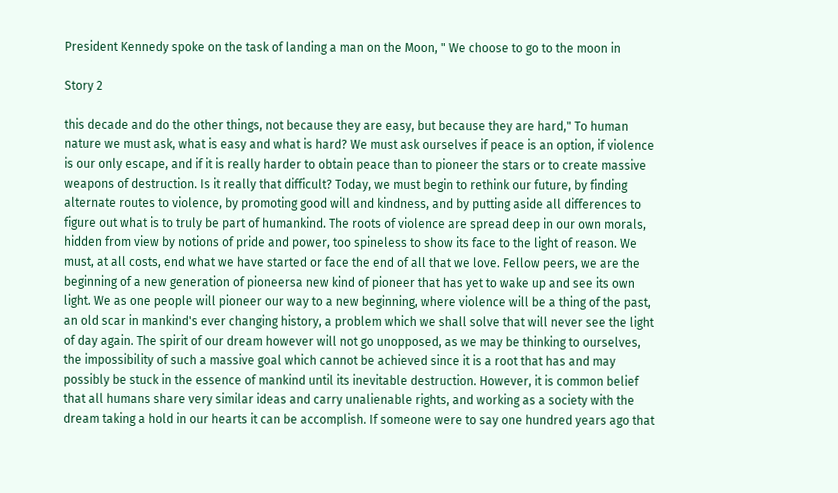President Kennedy spoke on the task of landing a man on the Moon, " We choose to go to the moon in

Story 2

this decade and do the other things, not because they are easy, but because they are hard," To human nature we must ask, what is easy and what is hard? We must ask ourselves if peace is an option, if violence is our only escape, and if it is really harder to obtain peace than to pioneer the stars or to create massive weapons of destruction. Is it really that difficult? Today, we must begin to rethink our future, by finding alternate routes to violence, by promoting good will and kindness, and by putting aside all differences to figure out what is to truly be part of humankind. The roots of violence are spread deep in our own morals, hidden from view by notions of pride and power, too spineless to show its face to the light of reason. We must, at all costs, end what we have started or face the end of all that we love. Fellow peers, we are the beginning of a new generation of pioneersa new kind of pioneer that has yet to wake up and see its own light. We as one people will pioneer our way to a new beginning, where violence will be a thing of the past, an old scar in mankind's ever changing history, a problem which we shall solve that will never see the light of day again. The spirit of our dream however will not go unopposed, as we may be thinking to ourselves, the impossibility of such a massive goal which cannot be achieved since it is a root that has and may possibly be stuck in the essence of mankind until its inevitable destruction. However, it is common belief that all humans share very similar ideas and carry unalienable rights, and working as a society with the dream taking a hold in our hearts it can be accomplish. If someone were to say one hundred years ago that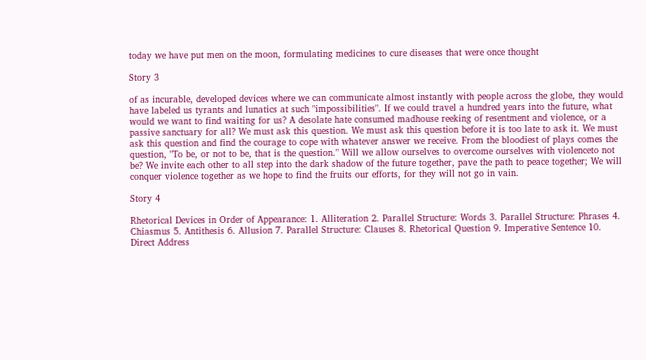today we have put men on the moon, formulating medicines to cure diseases that were once thought

Story 3

of as incurable, developed devices where we can communicate almost instantly with people across the globe, they would have labeled us tyrants and lunatics at such "impossibilities". If we could travel a hundred years into the future, what would we want to find waiting for us? A desolate hate consumed madhouse reeking of resentment and violence, or a passive sanctuary for all? We must ask this question. We must ask this question before it is too late to ask it. We must ask this question and find the courage to cope with whatever answer we receive. From the bloodiest of plays comes the question, "To be, or not to be, that is the question." Will we allow ourselves to overcome ourselves with violenceto not be? We invite each other to all step into the dark shadow of the future together, pave the path to peace together; We will conquer violence together as we hope to find the fruits our efforts, for they will not go in vain.

Story 4

Rhetorical Devices in Order of Appearance: 1. Alliteration 2. Parallel Structure: Words 3. Parallel Structure: Phrases 4. Chiasmus 5. Antithesis 6. Allusion 7. Parallel Structure: Clauses 8. Rhetorical Question 9. Imperative Sentence 10. Direct Address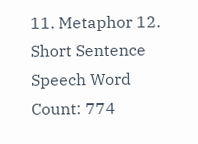11. Metaphor 12. Short Sentence Speech Word Count: 774